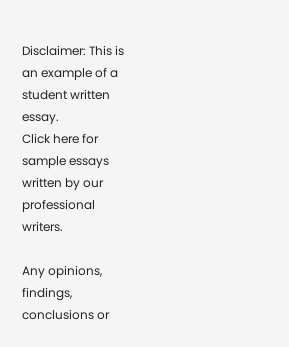Disclaimer: This is an example of a student written essay.
Click here for sample essays written by our professional writers.

Any opinions, findings, conclusions or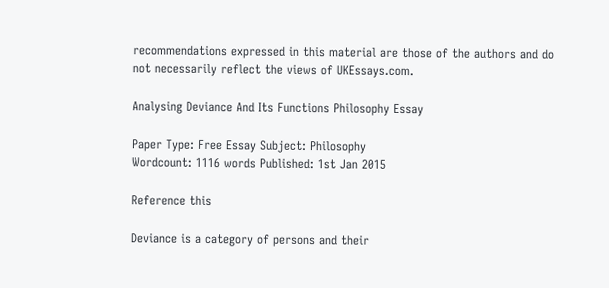recommendations expressed in this material are those of the authors and do not necessarily reflect the views of UKEssays.com.

Analysing Deviance And Its Functions Philosophy Essay

Paper Type: Free Essay Subject: Philosophy
Wordcount: 1116 words Published: 1st Jan 2015

Reference this

Deviance is a category of persons and their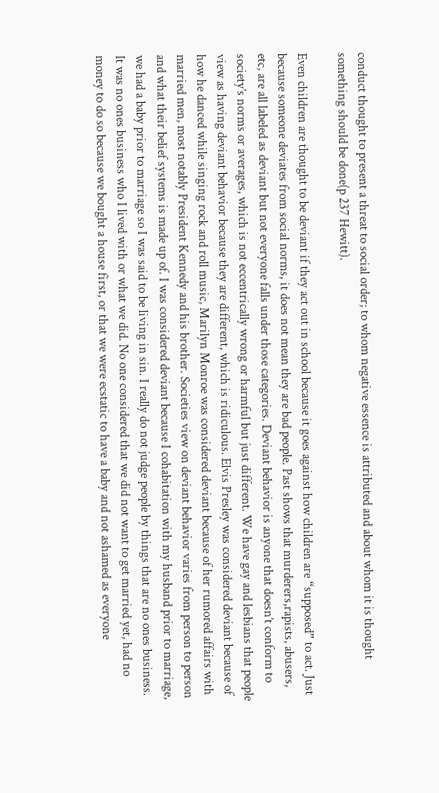conduct thought to present a threat to social order; to whom negative essence is attributed and about whom it is thought something should be done(p 237 Hewitt).

Even children are thought to be deviant if they act out in school because it goes against how children are “supposed” to act. Just because someone deviates from social norms, it does not mean they are bad people. Past shows that murderers,rapists, abusers, etc, are all labeled as deviant but not everyone falls under those categories. Deviant behavior is anyone that doesn’t conform to society’s norms or averages, which is not eccentrically wrong or harmful but just different. We have gay and lesbians that people view as having deviant behavior because they are different, which is ridiculous. Elvis Presley was considered deviant because of how he danced while singing rock and roll music, Marilyn Monroe was considered deviant because of her rumored affairs with married men, most notably President Kennedy and his brother. Societies view on deviant behavior varies from person to person and what their belief systems is made up of. I was considered deviant because I cohabitation with my husband prior to marriage, we had a baby prior to marriage so I was said to be living in sin. I really do not judge people by things that are no ones business. It was no ones business who I lived with or what we did. No one considered that we did not want to get married yet, had no money to do so because we bought a house first, or that we were ecstatic to have a baby and not ashamed as everyone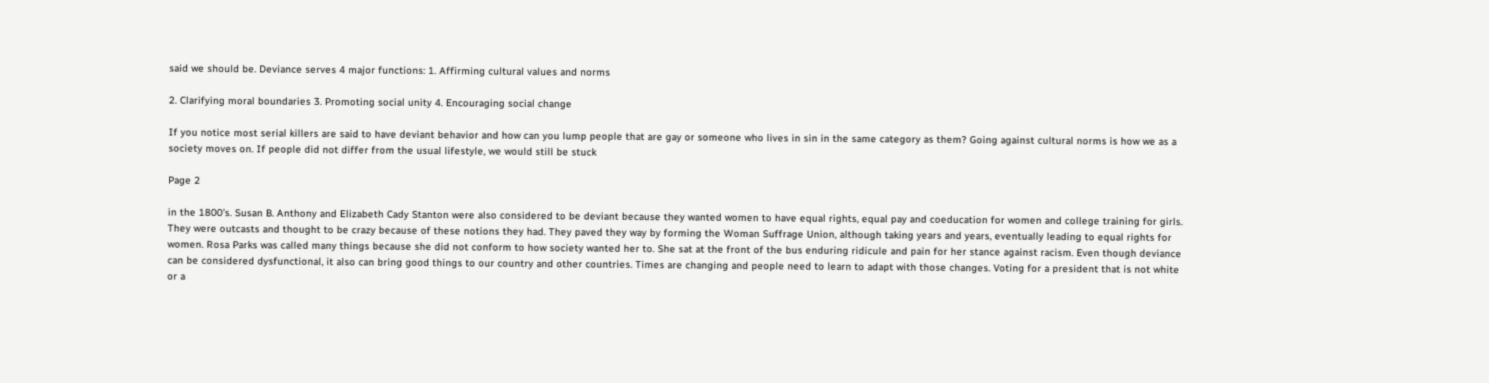said we should be. Deviance serves 4 major functions: 1. Affirming cultural values and norms

2. Clarifying moral boundaries 3. Promoting social unity 4. Encouraging social change

If you notice most serial killers are said to have deviant behavior and how can you lump people that are gay or someone who lives in sin in the same category as them? Going against cultural norms is how we as a society moves on. If people did not differ from the usual lifestyle, we would still be stuck

Page 2

in the 1800’s. Susan B. Anthony and Elizabeth Cady Stanton were also considered to be deviant because they wanted women to have equal rights, equal pay and coeducation for women and college training for girls. They were outcasts and thought to be crazy because of these notions they had. They paved they way by forming the Woman Suffrage Union, although taking years and years, eventually leading to equal rights for women. Rosa Parks was called many things because she did not conform to how society wanted her to. She sat at the front of the bus enduring ridicule and pain for her stance against racism. Even though deviance can be considered dysfunctional, it also can bring good things to our country and other countries. Times are changing and people need to learn to adapt with those changes. Voting for a president that is not white or a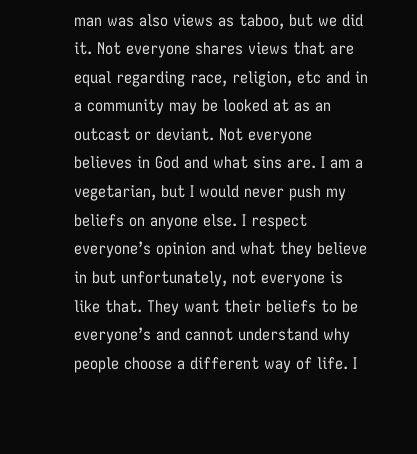man was also views as taboo, but we did it. Not everyone shares views that are equal regarding race, religion, etc and in a community may be looked at as an outcast or deviant. Not everyone believes in God and what sins are. I am a vegetarian, but I would never push my beliefs on anyone else. I respect everyone’s opinion and what they believe in but unfortunately, not everyone is like that. They want their beliefs to be everyone’s and cannot understand why people choose a different way of life. I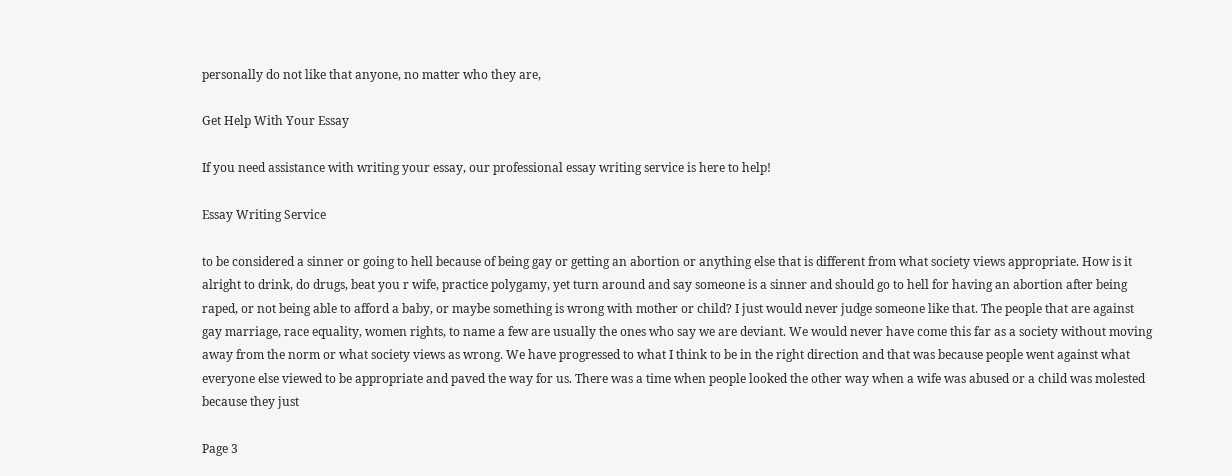personally do not like that anyone, no matter who they are,

Get Help With Your Essay

If you need assistance with writing your essay, our professional essay writing service is here to help!

Essay Writing Service

to be considered a sinner or going to hell because of being gay or getting an abortion or anything else that is different from what society views appropriate. How is it alright to drink, do drugs, beat you r wife, practice polygamy, yet turn around and say someone is a sinner and should go to hell for having an abortion after being raped, or not being able to afford a baby, or maybe something is wrong with mother or child? I just would never judge someone like that. The people that are against gay marriage, race equality, women rights, to name a few are usually the ones who say we are deviant. We would never have come this far as a society without moving away from the norm or what society views as wrong. We have progressed to what I think to be in the right direction and that was because people went against what everyone else viewed to be appropriate and paved the way for us. There was a time when people looked the other way when a wife was abused or a child was molested because they just

Page 3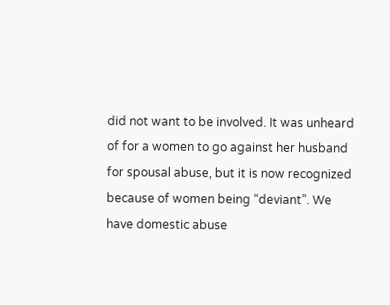did not want to be involved. It was unheard of for a women to go against her husband for spousal abuse, but it is now recognized because of women being “deviant”. We have domestic abuse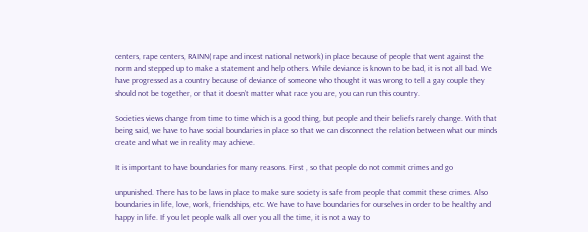centers, rape centers, RAINN( rape and incest national network) in place because of people that went against the norm and stepped up to make a statement and help others. While deviance is known to be bad, it is not all bad. We have progressed as a country because of deviance of someone who thought it was wrong to tell a gay couple they should not be together, or that it doesn’t matter what race you are, you can run this country.

Societies views change from time to time which is a good thing, but people and their beliefs rarely change. With that being said, we have to have social boundaries in place so that we can disconnect the relation between what our minds create and what we in reality may achieve.

It is important to have boundaries for many reasons. First , so that people do not commit crimes and go

unpunished. There has to be laws in place to make sure society is safe from people that commit these crimes. Also boundaries in life, love, work, friendships, etc. We have to have boundaries for ourselves in order to be healthy and happy in life. If you let people walk all over you all the time, it is not a way to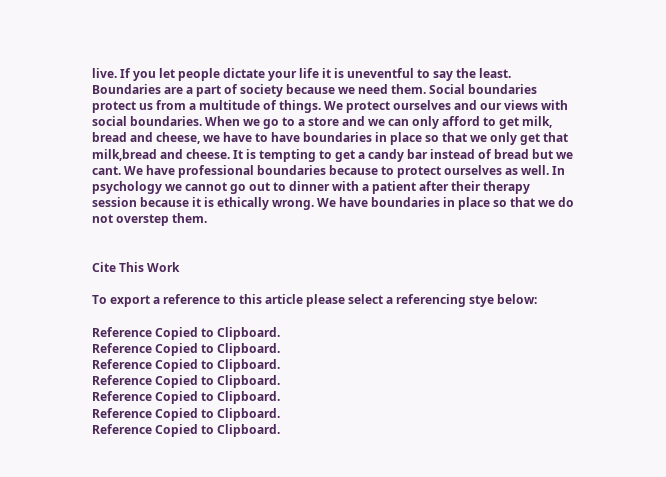live. If you let people dictate your life it is uneventful to say the least. Boundaries are a part of society because we need them. Social boundaries protect us from a multitude of things. We protect ourselves and our views with social boundaries. When we go to a store and we can only afford to get milk, bread and cheese, we have to have boundaries in place so that we only get that milk,bread and cheese. It is tempting to get a candy bar instead of bread but we cant. We have professional boundaries because to protect ourselves as well. In psychology we cannot go out to dinner with a patient after their therapy session because it is ethically wrong. We have boundaries in place so that we do not overstep them.


Cite This Work

To export a reference to this article please select a referencing stye below:

Reference Copied to Clipboard.
Reference Copied to Clipboard.
Reference Copied to Clipboard.
Reference Copied to Clipboard.
Reference Copied to Clipboard.
Reference Copied to Clipboard.
Reference Copied to Clipboard.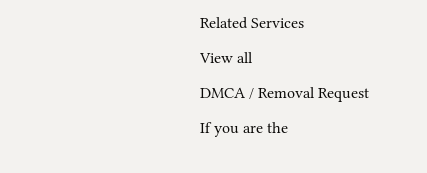Related Services

View all

DMCA / Removal Request

If you are the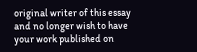original writer of this essay and no longer wish to have your work published on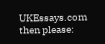UKEssays.com then please: